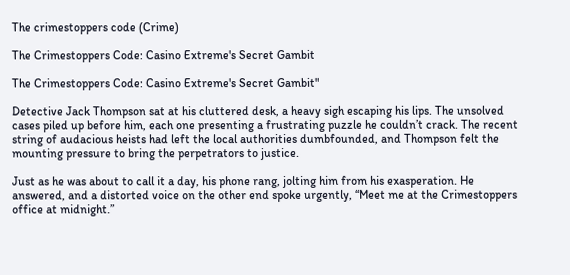The crimestoppers code (Crime)

The Crimestoppers Code: Casino Extreme's Secret Gambit

The Crimestoppers Code: Casino Extreme's Secret Gambit"

Detective Jack Thompson sat at his cluttered desk, a heavy sigh escaping his lips. The unsolved cases piled up before him, each one presenting a frustrating puzzle he couldn’t crack. The recent string of audacious heists had left the local authorities dumbfounded, and Thompson felt the mounting pressure to bring the perpetrators to justice.

Just as he was about to call it a day, his phone rang, jolting him from his exasperation. He answered, and a distorted voice on the other end spoke urgently, “Meet me at the Crimestoppers office at midnight.”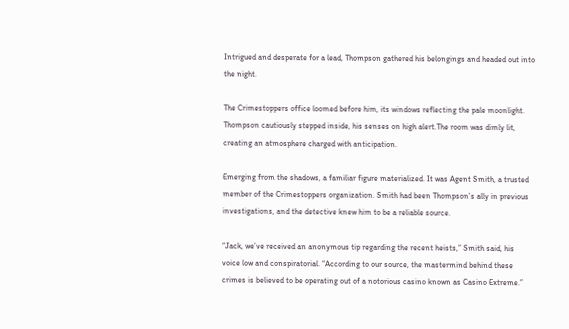Intrigued and desperate for a lead, Thompson gathered his belongings and headed out into the night.

The Crimestoppers office loomed before him, its windows reflecting the pale moonlight. Thompson cautiously stepped inside, his senses on high alert.The room was dimly lit, creating an atmosphere charged with anticipation.

Emerging from the shadows, a familiar figure materialized. It was Agent Smith, a trusted member of the Crimestoppers organization. Smith had been Thompson’s ally in previous investigations, and the detective knew him to be a reliable source.

“Jack, we’ve received an anonymous tip regarding the recent heists,” Smith said, his voice low and conspiratorial. “According to our source, the mastermind behind these crimes is believed to be operating out of a notorious casino known as Casino Extreme.”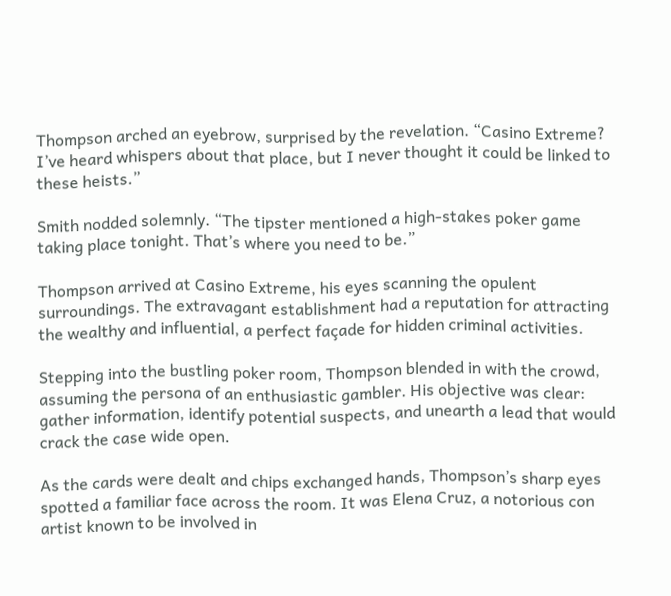Thompson arched an eyebrow, surprised by the revelation. “Casino Extreme? I’ve heard whispers about that place, but I never thought it could be linked to these heists.”

Smith nodded solemnly. “The tipster mentioned a high-stakes poker game taking place tonight. That’s where you need to be.”

Thompson arrived at Casino Extreme, his eyes scanning the opulent surroundings. The extravagant establishment had a reputation for attracting the wealthy and influential, a perfect façade for hidden criminal activities.

Stepping into the bustling poker room, Thompson blended in with the crowd, assuming the persona of an enthusiastic gambler. His objective was clear: gather information, identify potential suspects, and unearth a lead that would crack the case wide open.

As the cards were dealt and chips exchanged hands, Thompson’s sharp eyes spotted a familiar face across the room. It was Elena Cruz, a notorious con artist known to be involved in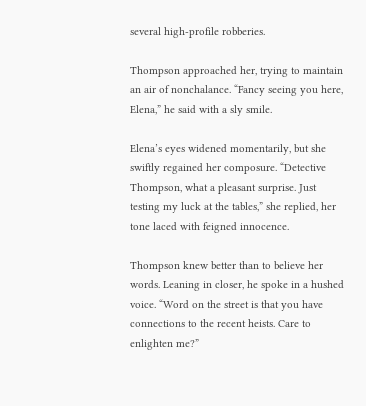several high-profile robberies.

Thompson approached her, trying to maintain an air of nonchalance. “Fancy seeing you here, Elena,” he said with a sly smile.

Elena’s eyes widened momentarily, but she swiftly regained her composure. “Detective Thompson, what a pleasant surprise. Just testing my luck at the tables,” she replied, her tone laced with feigned innocence.

Thompson knew better than to believe her words. Leaning in closer, he spoke in a hushed voice. “Word on the street is that you have connections to the recent heists. Care to enlighten me?”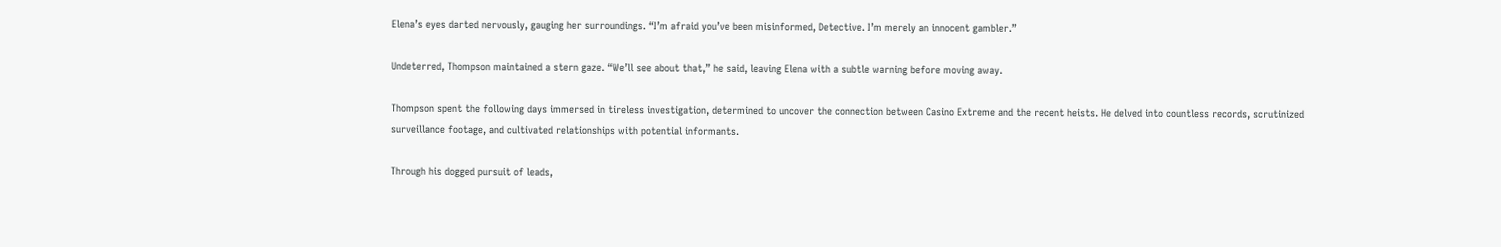Elena’s eyes darted nervously, gauging her surroundings. “I’m afraid you’ve been misinformed, Detective. I’m merely an innocent gambler.”

Undeterred, Thompson maintained a stern gaze. “We’ll see about that,” he said, leaving Elena with a subtle warning before moving away.

Thompson spent the following days immersed in tireless investigation, determined to uncover the connection between Casino Extreme and the recent heists. He delved into countless records, scrutinized surveillance footage, and cultivated relationships with potential informants.

Through his dogged pursuit of leads,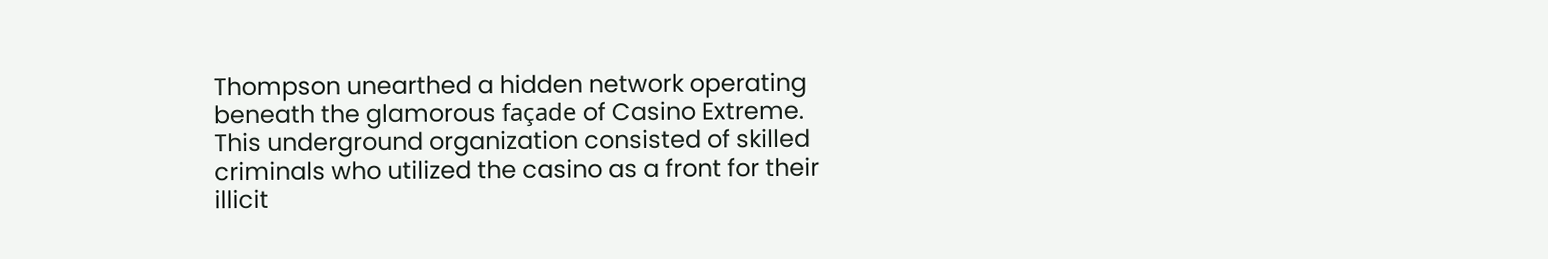Thompson unearthed a hidden network operating beneath the glamorous façade of Casino Extreme. This underground organization consisted of skilled criminals who utilized the casino as a front for their illicit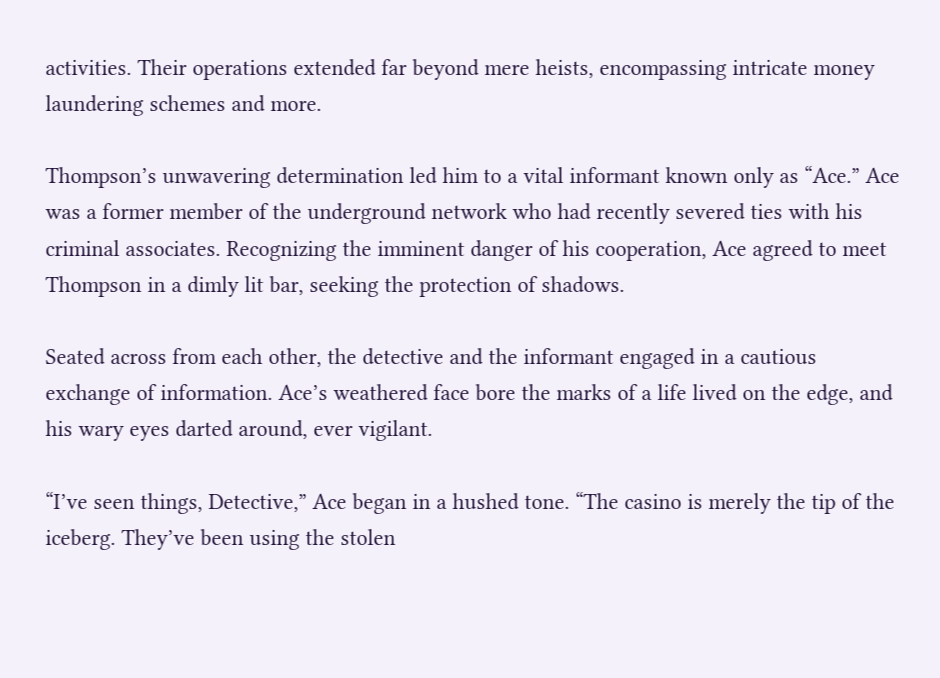activities. Their operations extended far beyond mere heists, encompassing intricate money laundering schemes and more.

Thompson’s unwavering determination led him to a vital informant known only as “Ace.” Ace was a former member of the underground network who had recently severed ties with his criminal associates. Recognizing the imminent danger of his cooperation, Ace agreed to meet Thompson in a dimly lit bar, seeking the protection of shadows.

Seated across from each other, the detective and the informant engaged in a cautious exchange of information. Ace’s weathered face bore the marks of a life lived on the edge, and his wary eyes darted around, ever vigilant.

“I’ve seen things, Detective,” Ace began in a hushed tone. “The casino is merely the tip of the iceberg. They’ve been using the stolen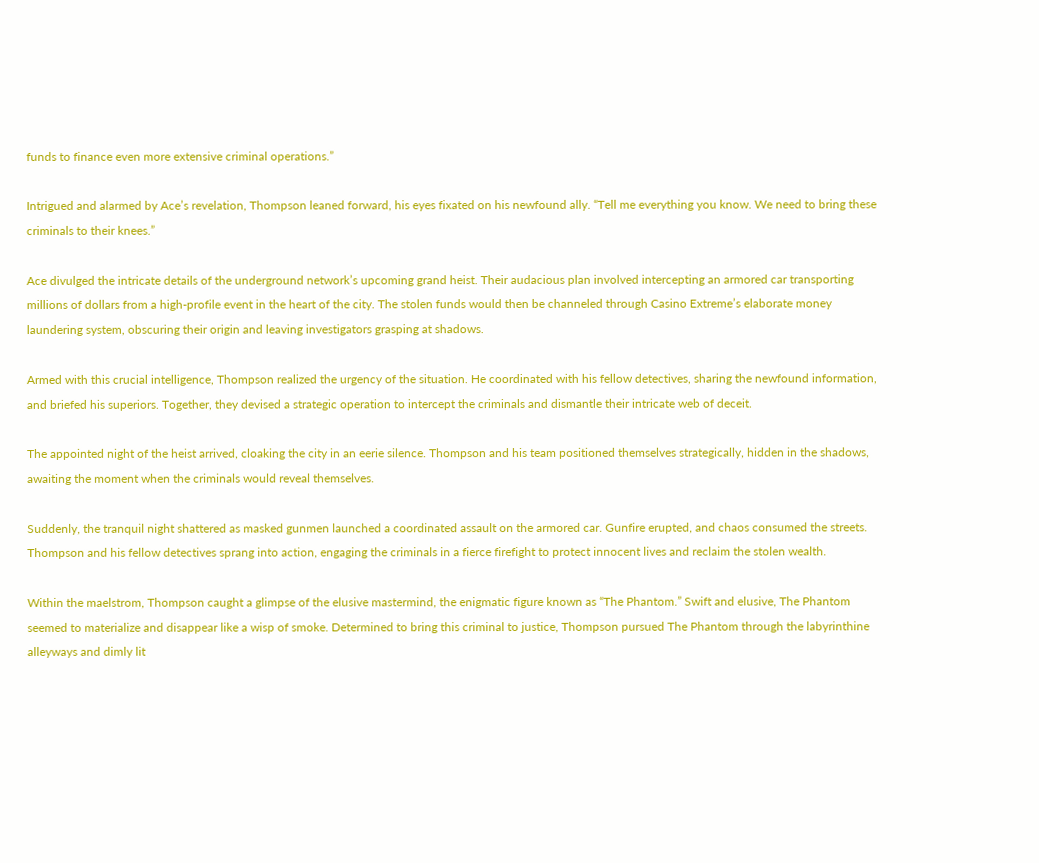funds to finance even more extensive criminal operations.”

Intrigued and alarmed by Ace’s revelation, Thompson leaned forward, his eyes fixated on his newfound ally. “Tell me everything you know. We need to bring these criminals to their knees.”

Ace divulged the intricate details of the underground network’s upcoming grand heist. Their audacious plan involved intercepting an armored car transporting millions of dollars from a high-profile event in the heart of the city. The stolen funds would then be channeled through Casino Extreme’s elaborate money laundering system, obscuring their origin and leaving investigators grasping at shadows.

Armed with this crucial intelligence, Thompson realized the urgency of the situation. He coordinated with his fellow detectives, sharing the newfound information, and briefed his superiors. Together, they devised a strategic operation to intercept the criminals and dismantle their intricate web of deceit.

The appointed night of the heist arrived, cloaking the city in an eerie silence. Thompson and his team positioned themselves strategically, hidden in the shadows, awaiting the moment when the criminals would reveal themselves.

Suddenly, the tranquil night shattered as masked gunmen launched a coordinated assault on the armored car. Gunfire erupted, and chaos consumed the streets. Thompson and his fellow detectives sprang into action, engaging the criminals in a fierce firefight to protect innocent lives and reclaim the stolen wealth.

Within the maelstrom, Thompson caught a glimpse of the elusive mastermind, the enigmatic figure known as “The Phantom.” Swift and elusive, The Phantom seemed to materialize and disappear like a wisp of smoke. Determined to bring this criminal to justice, Thompson pursued The Phantom through the labyrinthine alleyways and dimly lit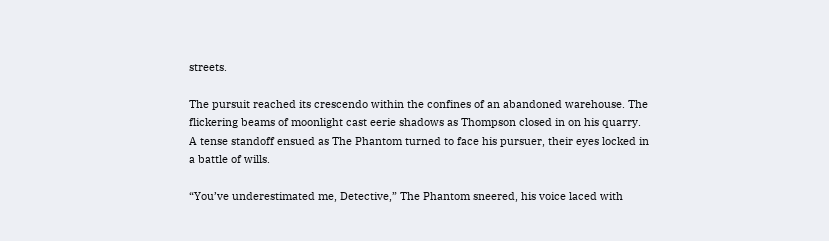streets.

The pursuit reached its crescendo within the confines of an abandoned warehouse. The flickering beams of moonlight cast eerie shadows as Thompson closed in on his quarry. A tense standoff ensued as The Phantom turned to face his pursuer, their eyes locked in a battle of wills.

“You’ve underestimated me, Detective,” The Phantom sneered, his voice laced with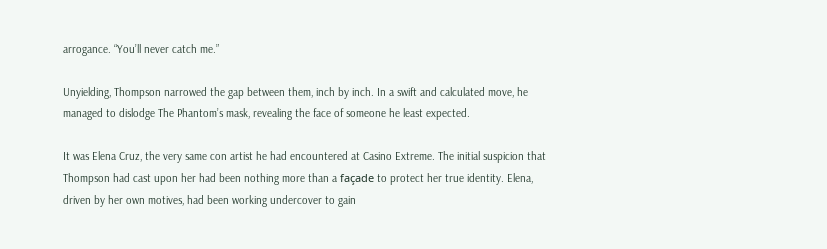arrogance. “You’ll never catch me.”

Unyielding, Thompson narrowed the gap between them, inch by inch. In a swift and calculated move, he managed to dislodge The Phantom’s mask, revealing the face of someone he least expected.

It was Elena Cruz, the very same con artist he had encountered at Casino Extreme. The initial suspicion that Thompson had cast upon her had been nothing more than a façade to protect her true identity. Elena, driven by her own motives, had been working undercover to gain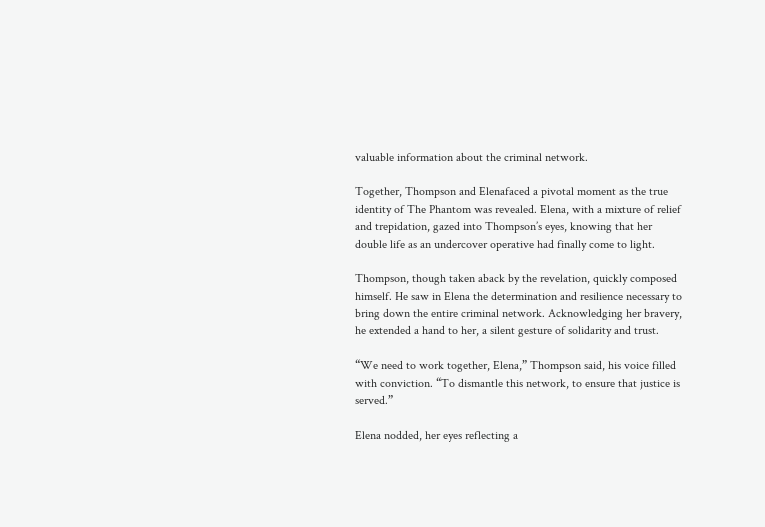valuable information about the criminal network.

Together, Thompson and Elenafaced a pivotal moment as the true identity of The Phantom was revealed. Elena, with a mixture of relief and trepidation, gazed into Thompson’s eyes, knowing that her double life as an undercover operative had finally come to light.

Thompson, though taken aback by the revelation, quickly composed himself. He saw in Elena the determination and resilience necessary to bring down the entire criminal network. Acknowledging her bravery, he extended a hand to her, a silent gesture of solidarity and trust.

“We need to work together, Elena,” Thompson said, his voice filled with conviction. “To dismantle this network, to ensure that justice is served.”

Elena nodded, her eyes reflecting a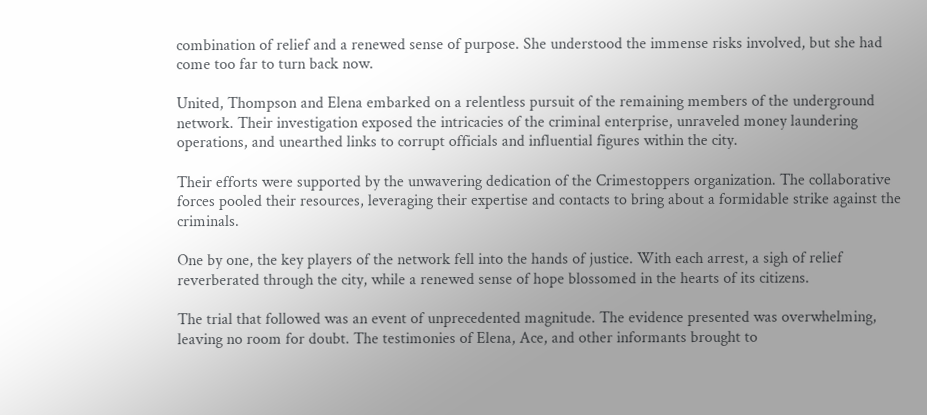combination of relief and a renewed sense of purpose. She understood the immense risks involved, but she had come too far to turn back now.

United, Thompson and Elena embarked on a relentless pursuit of the remaining members of the underground network. Their investigation exposed the intricacies of the criminal enterprise, unraveled money laundering operations, and unearthed links to corrupt officials and influential figures within the city.

Their efforts were supported by the unwavering dedication of the Crimestoppers organization. The collaborative forces pooled their resources, leveraging their expertise and contacts to bring about a formidable strike against the criminals.

One by one, the key players of the network fell into the hands of justice. With each arrest, a sigh of relief reverberated through the city, while a renewed sense of hope blossomed in the hearts of its citizens.

The trial that followed was an event of unprecedented magnitude. The evidence presented was overwhelming, leaving no room for doubt. The testimonies of Elena, Ace, and other informants brought to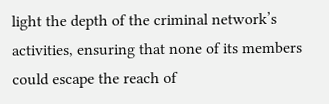light the depth of the criminal network’s activities, ensuring that none of its members could escape the reach of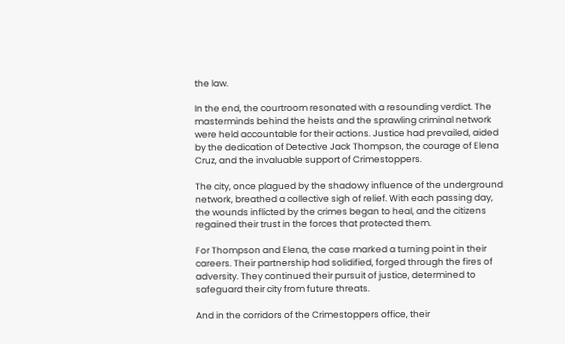the law.

In the end, the courtroom resonated with a resounding verdict. The masterminds behind the heists and the sprawling criminal network were held accountable for their actions. Justice had prevailed, aided by the dedication of Detective Jack Thompson, the courage of Elena Cruz, and the invaluable support of Crimestoppers.

The city, once plagued by the shadowy influence of the underground network, breathed a collective sigh of relief. With each passing day, the wounds inflicted by the crimes began to heal, and the citizens regained their trust in the forces that protected them.

For Thompson and Elena, the case marked a turning point in their careers. Their partnership had solidified, forged through the fires of adversity. They continued their pursuit of justice, determined to safeguard their city from future threats.

And in the corridors of the Crimestoppers office, their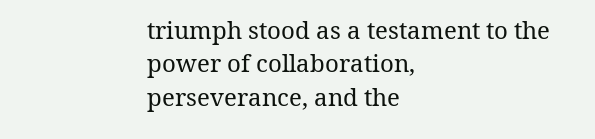triumph stood as a testament to the power of collaboration, perseverance, and the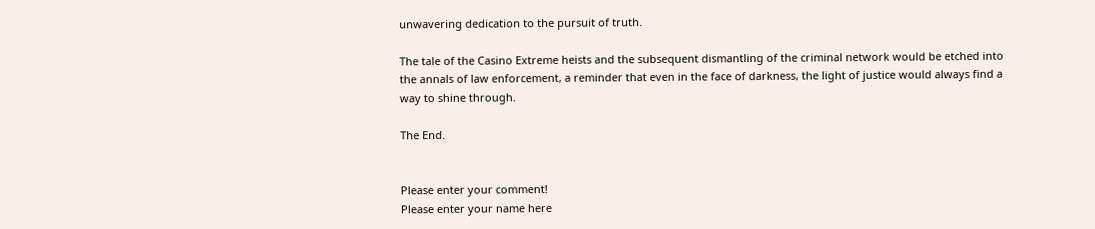unwavering dedication to the pursuit of truth.

The tale of the Casino Extreme heists and the subsequent dismantling of the criminal network would be etched into the annals of law enforcement, a reminder that even in the face of darkness, the light of justice would always find a way to shine through.

The End.


Please enter your comment!
Please enter your name here